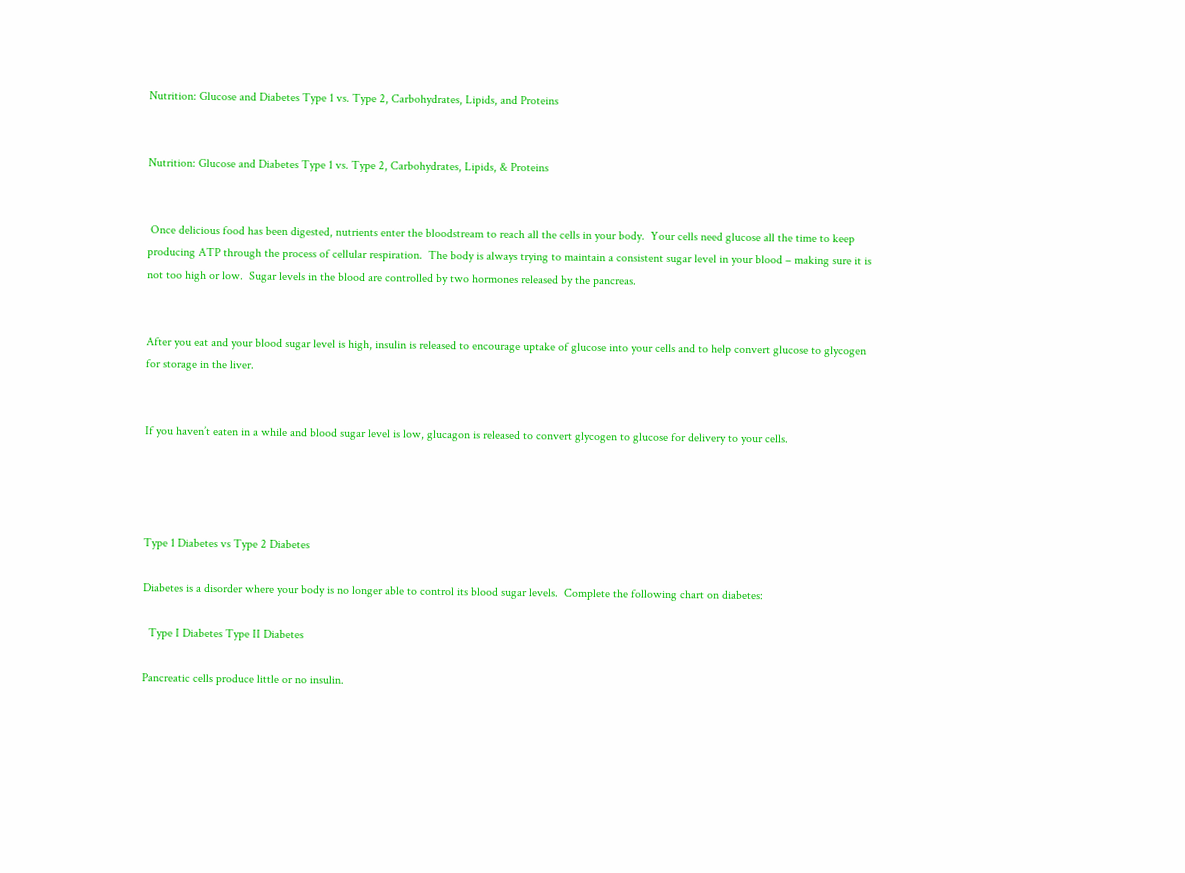Nutrition: Glucose and Diabetes Type 1 vs. Type 2, Carbohydrates, Lipids, and Proteins


Nutrition: Glucose and Diabetes Type 1 vs. Type 2, Carbohydrates, Lipids, & Proteins


 Once delicious food has been digested, nutrients enter the bloodstream to reach all the cells in your body.  Your cells need glucose all the time to keep producing ATP through the process of cellular respiration.  The body is always trying to maintain a consistent sugar level in your blood – making sure it is not too high or low.  Sugar levels in the blood are controlled by two hormones released by the pancreas.


After you eat and your blood sugar level is high, insulin is released to encourage uptake of glucose into your cells and to help convert glucose to glycogen for storage in the liver.


If you haven’t eaten in a while and blood sugar level is low, glucagon is released to convert glycogen to glucose for delivery to your cells.




Type 1 Diabetes vs Type 2 Diabetes

Diabetes is a disorder where your body is no longer able to control its blood sugar levels.  Complete the following chart on diabetes:

  Type I Diabetes Type II Diabetes

Pancreatic cells produce little or no insulin.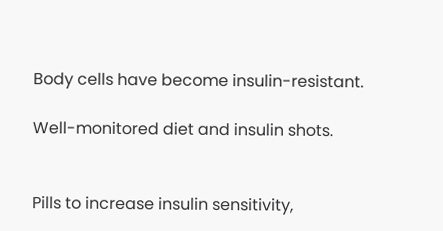Body cells have become insulin-resistant.

Well-monitored diet and insulin shots.


Pills to increase insulin sensitivity,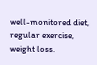well-monitored diet, regular exercise, weight loss.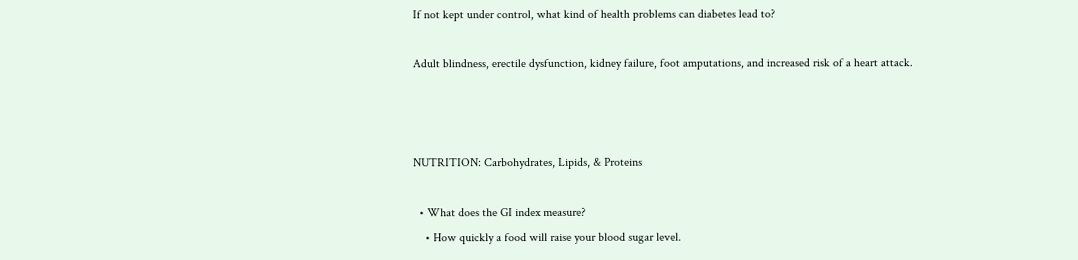If not kept under control, what kind of health problems can diabetes lead to?

Adult blindness, erectile dysfunction, kidney failure, foot amputations, and increased risk of a heart attack.



NUTRITION: Carbohydrates, Lipids, & Proteins

  • What does the GI index measure?
    • How quickly a food will raise your blood sugar level.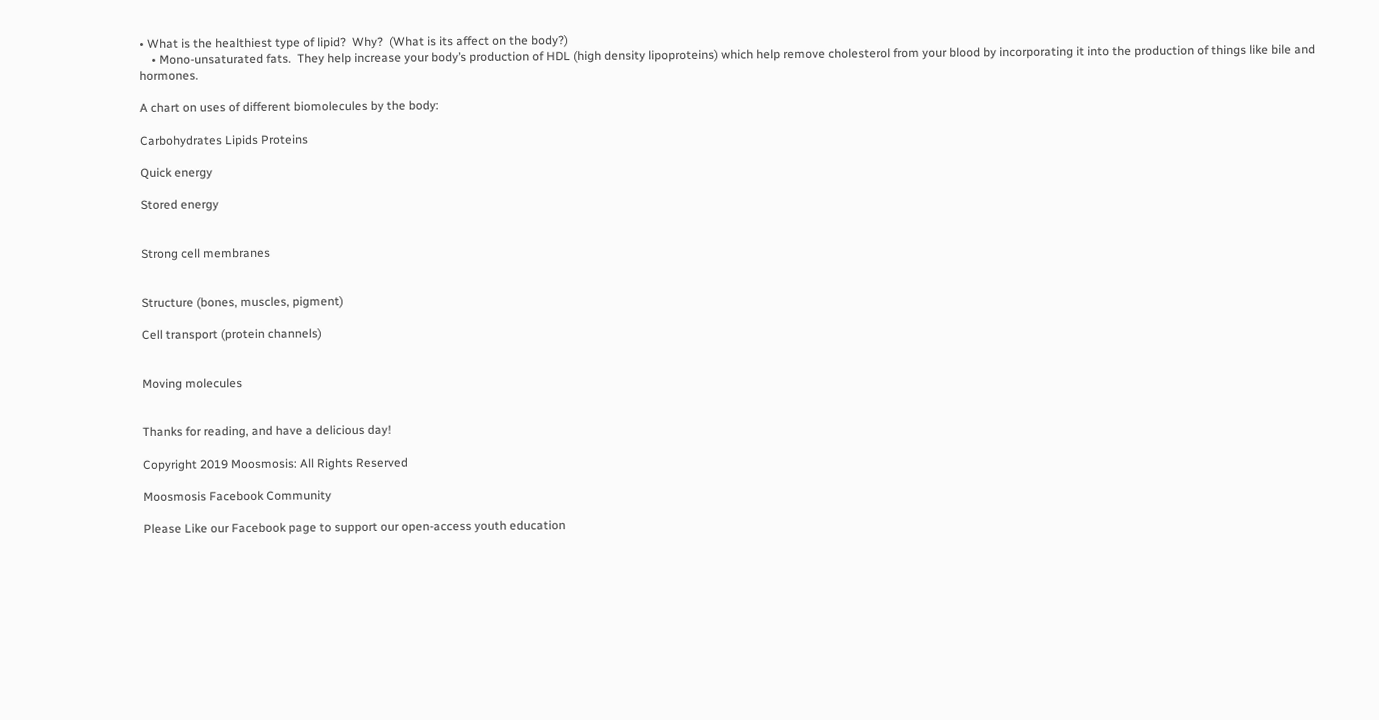• What is the healthiest type of lipid?  Why?  (What is its affect on the body?)
    • Mono-unsaturated fats.  They help increase your body’s production of HDL (high density lipoproteins) which help remove cholesterol from your blood by incorporating it into the production of things like bile and hormones.

A chart on uses of different biomolecules by the body:

Carbohydrates Lipids Proteins

Quick energy

Stored energy


Strong cell membranes


Structure (bones, muscles, pigment)

Cell transport (protein channels)


Moving molecules


Thanks for reading, and have a delicious day!

Copyright 2019 Moosmosis: All Rights Reserved

Moosmosis Facebook Community

Please Like our Facebook page to support our open-access youth education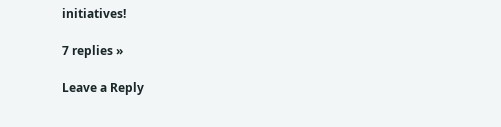initiatives!

7 replies »

Leave a Reply